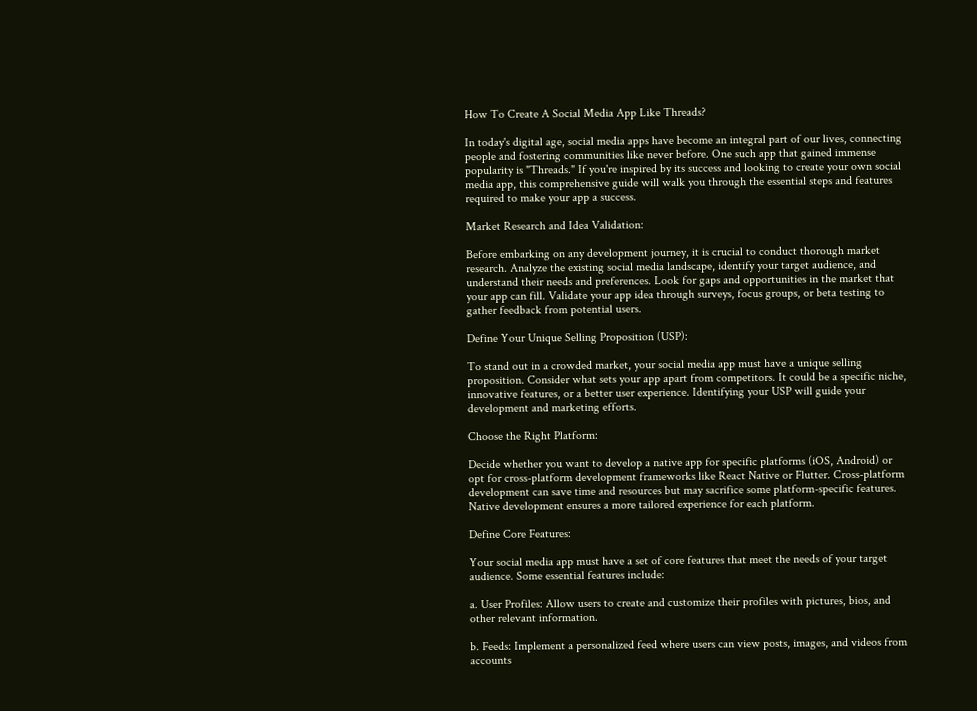How To Create A Social Media App Like Threads?

In today's digital age, social media apps have become an integral part of our lives, connecting people and fostering communities like never before. One such app that gained immense popularity is "Threads." If you're inspired by its success and looking to create your own social media app, this comprehensive guide will walk you through the essential steps and features required to make your app a success.

Market Research and Idea Validation:

Before embarking on any development journey, it is crucial to conduct thorough market research. Analyze the existing social media landscape, identify your target audience, and understand their needs and preferences. Look for gaps and opportunities in the market that your app can fill. Validate your app idea through surveys, focus groups, or beta testing to gather feedback from potential users.

Define Your Unique Selling Proposition (USP):

To stand out in a crowded market, your social media app must have a unique selling proposition. Consider what sets your app apart from competitors. It could be a specific niche, innovative features, or a better user experience. Identifying your USP will guide your development and marketing efforts.

Choose the Right Platform:

Decide whether you want to develop a native app for specific platforms (iOS, Android) or opt for cross-platform development frameworks like React Native or Flutter. Cross-platform development can save time and resources but may sacrifice some platform-specific features. Native development ensures a more tailored experience for each platform.

Define Core Features:

Your social media app must have a set of core features that meet the needs of your target audience. Some essential features include:

a. User Profiles: Allow users to create and customize their profiles with pictures, bios, and other relevant information.

b. Feeds: Implement a personalized feed where users can view posts, images, and videos from accounts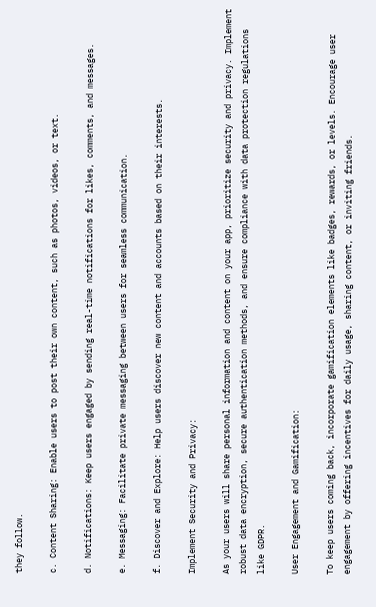they follow.

c. Content Sharing: Enable users to post their own content, such as photos, videos, or text.

d. Notifications: Keep users engaged by sending real-time notifications for likes, comments, and messages.

e. Messaging: Facilitate private messaging between users for seamless communication.

f. Discover and Explore: Help users discover new content and accounts based on their interests.

Implement Security and Privacy:

As your users will share personal information and content on your app, prioritize security and privacy. Implement robust data encryption, secure authentication methods, and ensure compliance with data protection regulations like GDPR.

User Engagement and Gamification:

To keep users coming back, incorporate gamification elements like badges, rewards, or levels. Encourage user engagement by offering incentives for daily usage, sharing content, or inviting friends.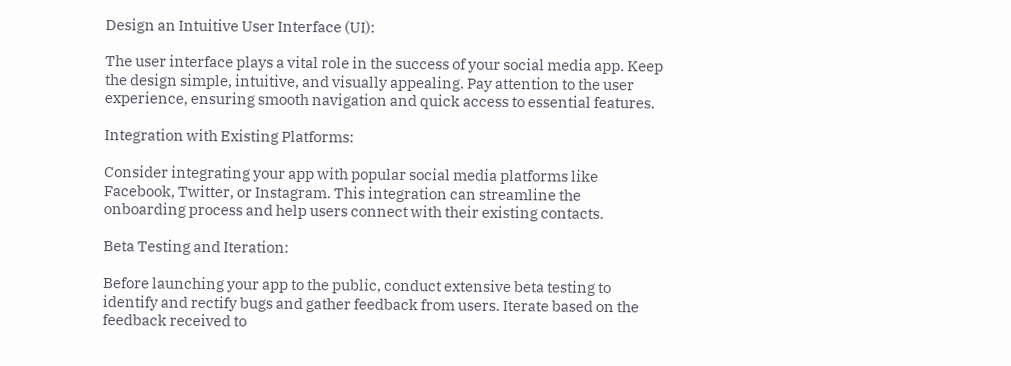Design an Intuitive User Interface (UI):

The user interface plays a vital role in the success of your social media app. Keep the design simple, intuitive, and visually appealing. Pay attention to the user experience, ensuring smooth navigation and quick access to essential features.

Integration with Existing Platforms:

Consider integrating your app with popular social media platforms like Facebook, Twitter, or Instagram. This integration can streamline the onboarding process and help users connect with their existing contacts.

Beta Testing and Iteration:

Before launching your app to the public, conduct extensive beta testing to identify and rectify bugs and gather feedback from users. Iterate based on the feedback received to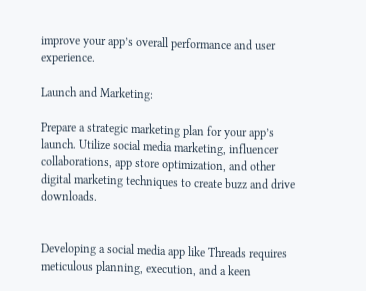improve your app’s overall performance and user experience.

Launch and Marketing:

Prepare a strategic marketing plan for your app’s launch. Utilize social media marketing, influencer collaborations, app store optimization, and other digital marketing techniques to create buzz and drive downloads.


Developing a social media app like Threads requires meticulous planning, execution, and a keen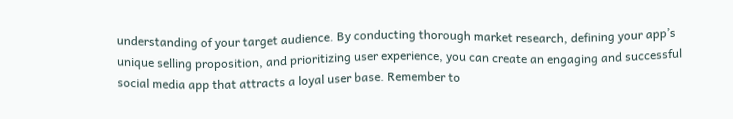understanding of your target audience. By conducting thorough market research, defining your app’s unique selling proposition, and prioritizing user experience, you can create an engaging and successful social media app that attracts a loyal user base. Remember to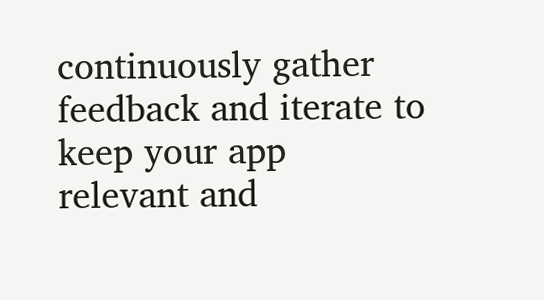continuously gather feedback and iterate to keep your app relevant and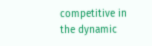competitive in the dynamic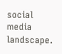social media landscape.